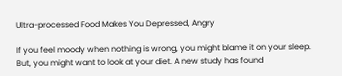Ultra-processed Food Makes You Depressed, Angry

If you feel moody when nothing is wrong, you might blame it on your sleep. But, you might want to look at your diet. A new study has found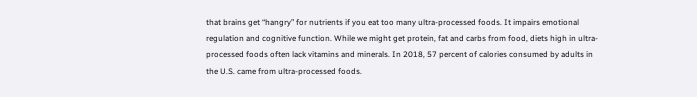that brains get “hangry” for nutrients if you eat too many ultra-processed foods. It impairs emotional regulation and cognitive function. While we might get protein, fat and carbs from food, diets high in ultra-processed foods often lack vitamins and minerals. In 2018, 57 percent of calories consumed by adults in the U.S. came from ultra-processed foods.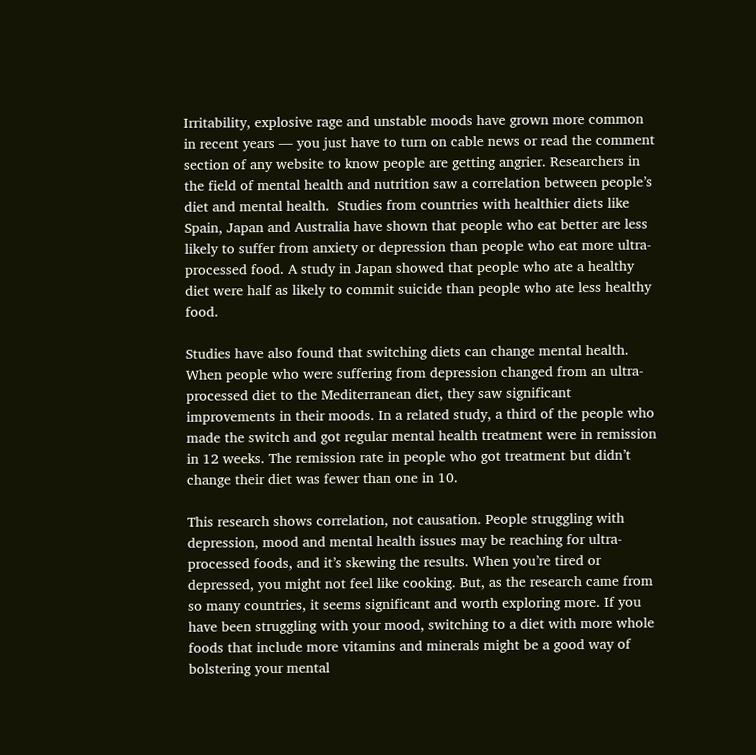Irritability, explosive rage and unstable moods have grown more common in recent years — you just have to turn on cable news or read the comment section of any website to know people are getting angrier. Researchers in the field of mental health and nutrition saw a correlation between people’s diet and mental health.  Studies from countries with healthier diets like Spain, Japan and Australia have shown that people who eat better are less likely to suffer from anxiety or depression than people who eat more ultra-processed food. A study in Japan showed that people who ate a healthy diet were half as likely to commit suicide than people who ate less healthy food.

Studies have also found that switching diets can change mental health. When people who were suffering from depression changed from an ultra-processed diet to the Mediterranean diet, they saw significant improvements in their moods. In a related study, a third of the people who made the switch and got regular mental health treatment were in remission in 12 weeks. The remission rate in people who got treatment but didn’t change their diet was fewer than one in 10.

This research shows correlation, not causation. People struggling with depression, mood and mental health issues may be reaching for ultra-processed foods, and it’s skewing the results. When you’re tired or depressed, you might not feel like cooking. But, as the research came from so many countries, it seems significant and worth exploring more. If you have been struggling with your mood, switching to a diet with more whole foods that include more vitamins and minerals might be a good way of bolstering your mental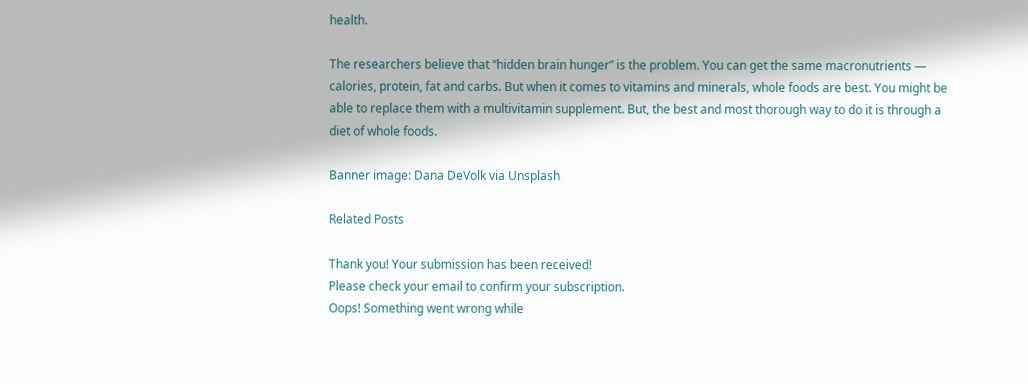health.

The researchers believe that “hidden brain hunger” is the problem. You can get the same macronutrients — calories, protein, fat and carbs. But when it comes to vitamins and minerals, whole foods are best. You might be able to replace them with a multivitamin supplement. But, the best and most thorough way to do it is through a diet of whole foods.

Banner image: Dana DeVolk via Unsplash

Related Posts

Thank you! Your submission has been received!
Please check your email to confirm your subscription.
Oops! Something went wrong while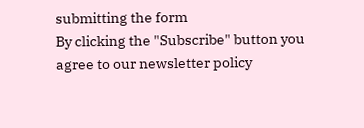submitting the form
By clicking the "Subscribe" button you agree to our newsletter policy